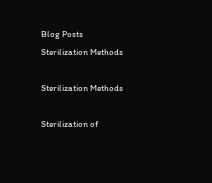Blog Posts
Sterilization Methods

Sterilization Methods

Sterilization of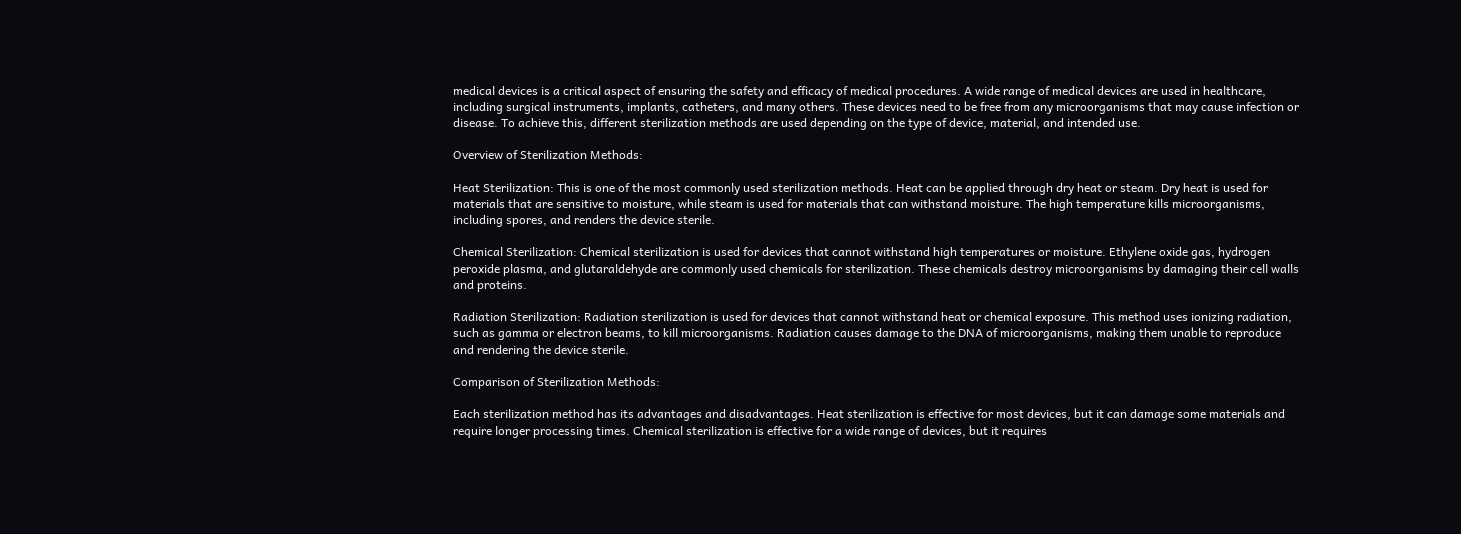medical devices is a critical aspect of ensuring the safety and efficacy of medical procedures. A wide range of medical devices are used in healthcare, including surgical instruments, implants, catheters, and many others. These devices need to be free from any microorganisms that may cause infection or disease. To achieve this, different sterilization methods are used depending on the type of device, material, and intended use.

Overview of Sterilization Methods:

Heat Sterilization: This is one of the most commonly used sterilization methods. Heat can be applied through dry heat or steam. Dry heat is used for materials that are sensitive to moisture, while steam is used for materials that can withstand moisture. The high temperature kills microorganisms, including spores, and renders the device sterile.

Chemical Sterilization: Chemical sterilization is used for devices that cannot withstand high temperatures or moisture. Ethylene oxide gas, hydrogen peroxide plasma, and glutaraldehyde are commonly used chemicals for sterilization. These chemicals destroy microorganisms by damaging their cell walls and proteins.

Radiation Sterilization: Radiation sterilization is used for devices that cannot withstand heat or chemical exposure. This method uses ionizing radiation, such as gamma or electron beams, to kill microorganisms. Radiation causes damage to the DNA of microorganisms, making them unable to reproduce and rendering the device sterile.

Comparison of Sterilization Methods:

Each sterilization method has its advantages and disadvantages. Heat sterilization is effective for most devices, but it can damage some materials and require longer processing times. Chemical sterilization is effective for a wide range of devices, but it requires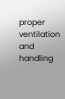proper ventilation and handling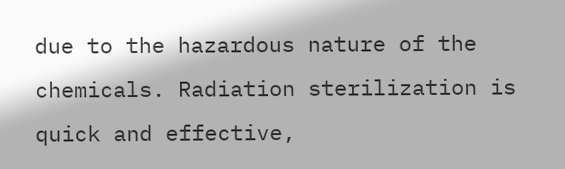due to the hazardous nature of the chemicals. Radiation sterilization is quick and effective,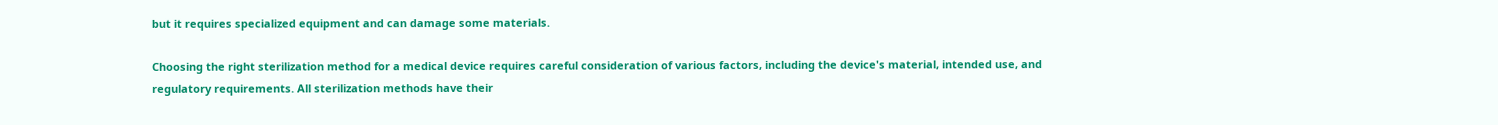but it requires specialized equipment and can damage some materials.

Choosing the right sterilization method for a medical device requires careful consideration of various factors, including the device's material, intended use, and regulatory requirements. All sterilization methods have their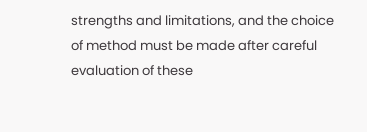strengths and limitations, and the choice of method must be made after careful evaluation of these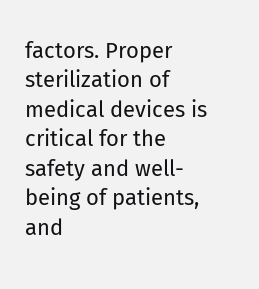factors. Proper sterilization of medical devices is critical for the safety and well-being of patients, and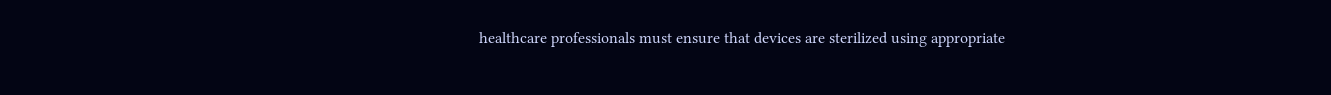healthcare professionals must ensure that devices are sterilized using appropriate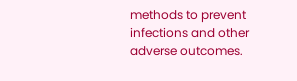methods to prevent infections and other adverse outcomes.